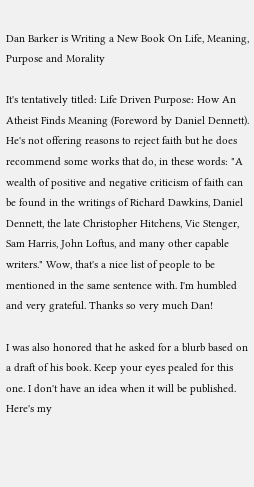Dan Barker is Writing a New Book On Life, Meaning, Purpose and Morality

It's tentatively titled: Life Driven Purpose: How An Atheist Finds Meaning (Foreword by Daniel Dennett). He's not offering reasons to reject faith but he does recommend some works that do, in these words: "A wealth of positive and negative criticism of faith can be found in the writings of Richard Dawkins, Daniel Dennett, the late Christopher Hitchens, Vic Stenger, Sam Harris, John Loftus, and many other capable writers." Wow, that's a nice list of people to be mentioned in the same sentence with. I'm humbled and very grateful. Thanks so very much Dan!

I was also honored that he asked for a blurb based on a draft of his book. Keep your eyes pealed for this one. I don't have an idea when it will be published. Here's my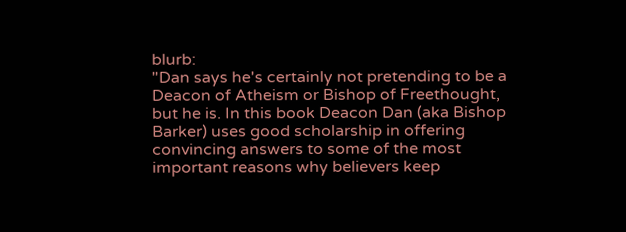blurb:
"Dan says he's certainly not pretending to be a Deacon of Atheism or Bishop of Freethought, but he is. In this book Deacon Dan (aka Bishop Barker) uses good scholarship in offering convincing answers to some of the most important reasons why believers keep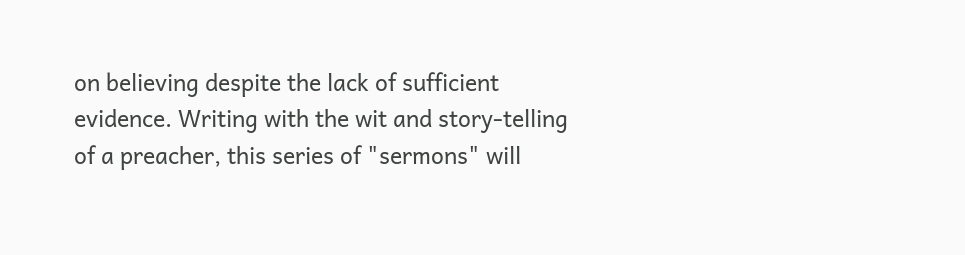on believing despite the lack of sufficient evidence. Writing with the wit and story-telling of a preacher, this series of "sermons" will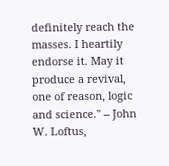definitely reach the masses. I heartily endorse it. May it produce a revival, one of reason, logic and science." -- John W. Loftus,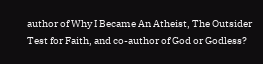author of Why I Became An Atheist, The Outsider Test for Faith, and co-author of God or Godless?